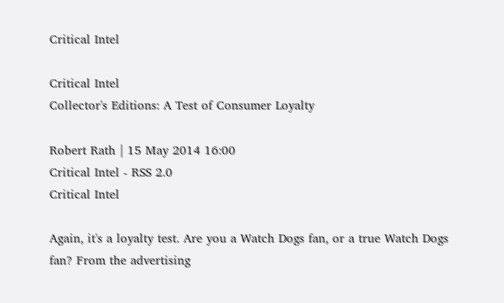Critical Intel

Critical Intel
Collector's Editions: A Test of Consumer Loyalty

Robert Rath | 15 May 2014 16:00
Critical Intel - RSS 2.0
Critical Intel

Again, it's a loyalty test. Are you a Watch Dogs fan, or a true Watch Dogs fan? From the advertising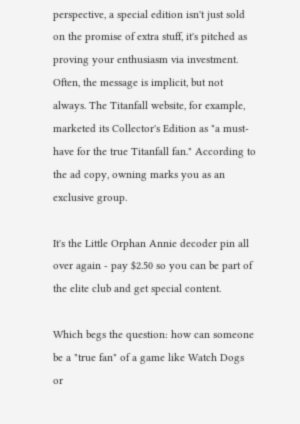perspective, a special edition isn't just sold on the promise of extra stuff, it's pitched as proving your enthusiasm via investment. Often, the message is implicit, but not always. The Titanfall website, for example, marketed its Collector's Edition as "a must-have for the true Titanfall fan." According to the ad copy, owning marks you as an exclusive group.

It's the Little Orphan Annie decoder pin all over again - pay $2.50 so you can be part of the elite club and get special content.

Which begs the question: how can someone be a "true fan" of a game like Watch Dogs or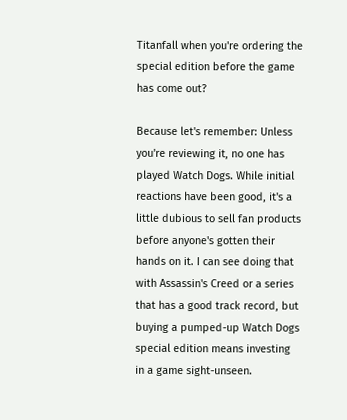Titanfall when you're ordering the special edition before the game has come out?

Because let's remember: Unless you're reviewing it, no one has played Watch Dogs. While initial reactions have been good, it's a little dubious to sell fan products before anyone's gotten their hands on it. I can see doing that with Assassin's Creed or a series that has a good track record, but buying a pumped-up Watch Dogs special edition means investing in a game sight-unseen.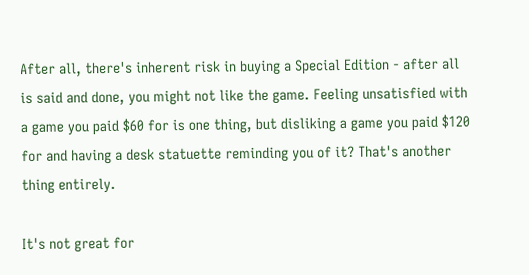After all, there's inherent risk in buying a Special Edition - after all is said and done, you might not like the game. Feeling unsatisfied with a game you paid $60 for is one thing, but disliking a game you paid $120 for and having a desk statuette reminding you of it? That's another thing entirely.

It's not great for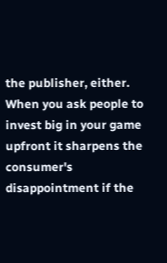the publisher, either. When you ask people to invest big in your game upfront it sharpens the consumer's disappointment if the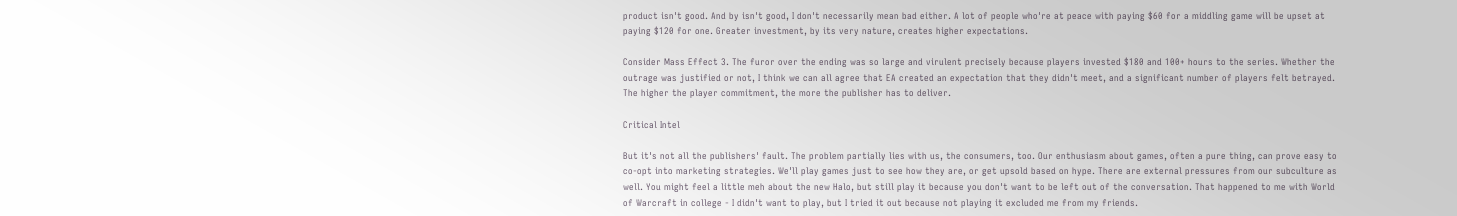product isn't good. And by isn't good, I don't necessarily mean bad either. A lot of people who're at peace with paying $60 for a middling game will be upset at paying $120 for one. Greater investment, by its very nature, creates higher expectations.

Consider Mass Effect 3. The furor over the ending was so large and virulent precisely because players invested $180 and 100+ hours to the series. Whether the outrage was justified or not, I think we can all agree that EA created an expectation that they didn't meet, and a significant number of players felt betrayed. The higher the player commitment, the more the publisher has to deliver.

Critical Intel

But it's not all the publishers' fault. The problem partially lies with us, the consumers, too. Our enthusiasm about games, often a pure thing, can prove easy to co-opt into marketing strategies. We'll play games just to see how they are, or get upsold based on hype. There are external pressures from our subculture as well. You might feel a little meh about the new Halo, but still play it because you don't want to be left out of the conversation. That happened to me with World of Warcraft in college - I didn't want to play, but I tried it out because not playing it excluded me from my friends.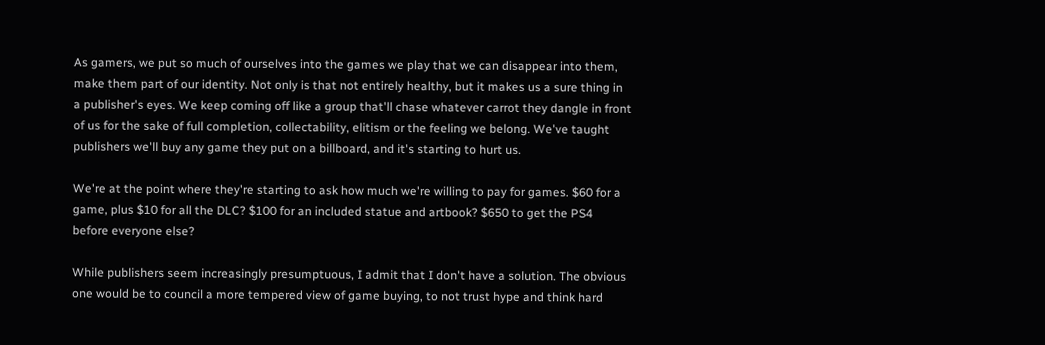As gamers, we put so much of ourselves into the games we play that we can disappear into them, make them part of our identity. Not only is that not entirely healthy, but it makes us a sure thing in a publisher's eyes. We keep coming off like a group that'll chase whatever carrot they dangle in front of us for the sake of full completion, collectability, elitism or the feeling we belong. We've taught publishers we'll buy any game they put on a billboard, and it's starting to hurt us.

We're at the point where they're starting to ask how much we're willing to pay for games. $60 for a game, plus $10 for all the DLC? $100 for an included statue and artbook? $650 to get the PS4 before everyone else?

While publishers seem increasingly presumptuous, I admit that I don't have a solution. The obvious one would be to council a more tempered view of game buying, to not trust hype and think hard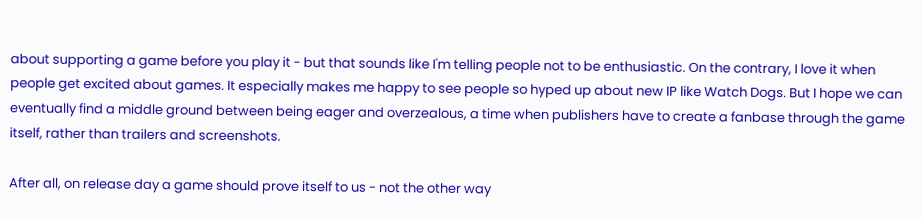about supporting a game before you play it - but that sounds like I'm telling people not to be enthusiastic. On the contrary, I love it when people get excited about games. It especially makes me happy to see people so hyped up about new IP like Watch Dogs. But I hope we can eventually find a middle ground between being eager and overzealous, a time when publishers have to create a fanbase through the game itself, rather than trailers and screenshots.

After all, on release day a game should prove itself to us - not the other way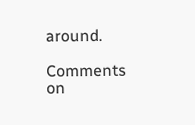around.

Comments on